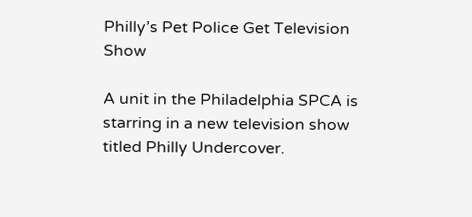Philly’s Pet Police Get Television Show

A unit in the Philadelphia SPCA is starring in a new television show titled Philly Undercover.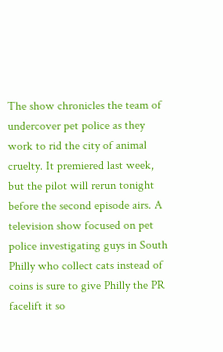The show chronicles the team of undercover pet police as they work to rid the city of animal cruelty. It premiered last week, but the pilot will rerun tonight before the second episode airs. A television show focused on pet police investigating guys in South Philly who collect cats instead of coins is sure to give Philly the PR facelift it so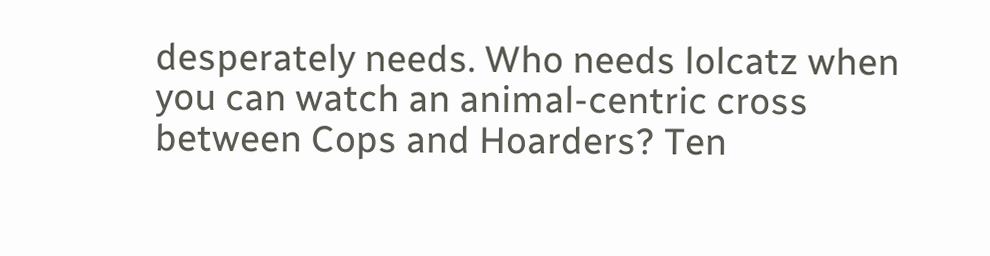desperately needs. Who needs lolcatz when you can watch an animal-centric cross between Cops and Hoarders? Ten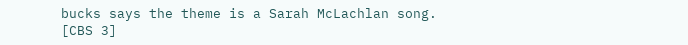bucks says the theme is a Sarah McLachlan song. [CBS 3]